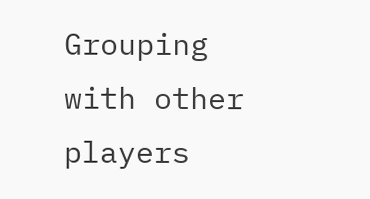Grouping with other players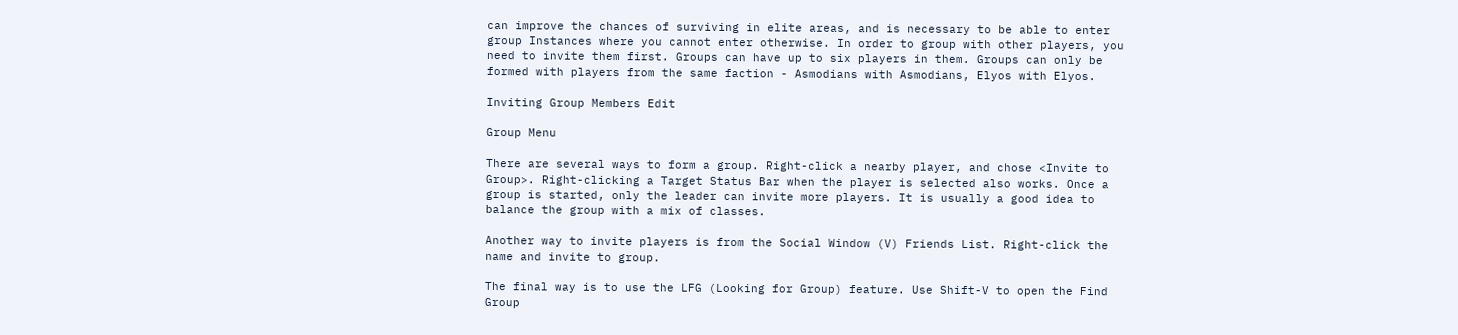can improve the chances of surviving in elite areas, and is necessary to be able to enter group Instances where you cannot enter otherwise. In order to group with other players, you need to invite them first. Groups can have up to six players in them. Groups can only be formed with players from the same faction - Asmodians with Asmodians, Elyos with Elyos.

Inviting Group Members Edit

Group Menu

There are several ways to form a group. Right-click a nearby player, and chose <Invite to Group>. Right-clicking a Target Status Bar when the player is selected also works. Once a group is started, only the leader can invite more players. It is usually a good idea to balance the group with a mix of classes.

Another way to invite players is from the Social Window (V) Friends List. Right-click the name and invite to group.

The final way is to use the LFG (Looking for Group) feature. Use Shift-V to open the Find Group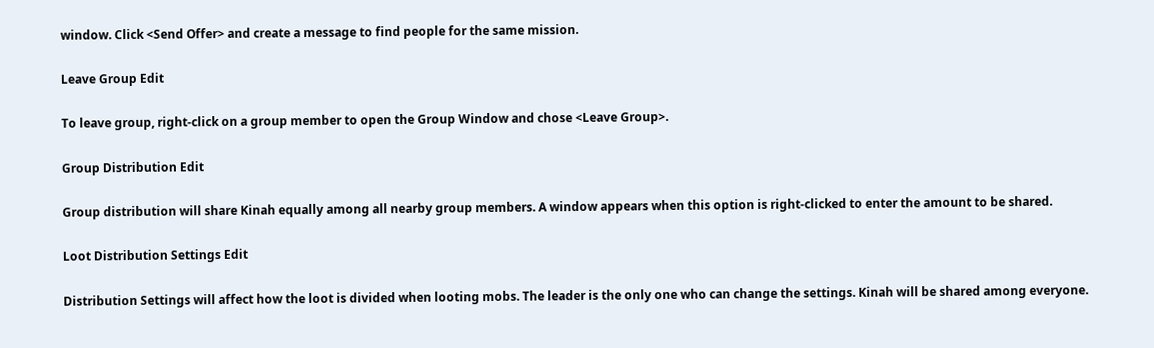window. Click <Send Offer> and create a message to find people for the same mission.

Leave Group Edit

To leave group, right-click on a group member to open the Group Window and chose <Leave Group>.

Group Distribution Edit

Group distribution will share Kinah equally among all nearby group members. A window appears when this option is right-clicked to enter the amount to be shared.

Loot Distribution Settings Edit

Distribution Settings will affect how the loot is divided when looting mobs. The leader is the only one who can change the settings. Kinah will be shared among everyone.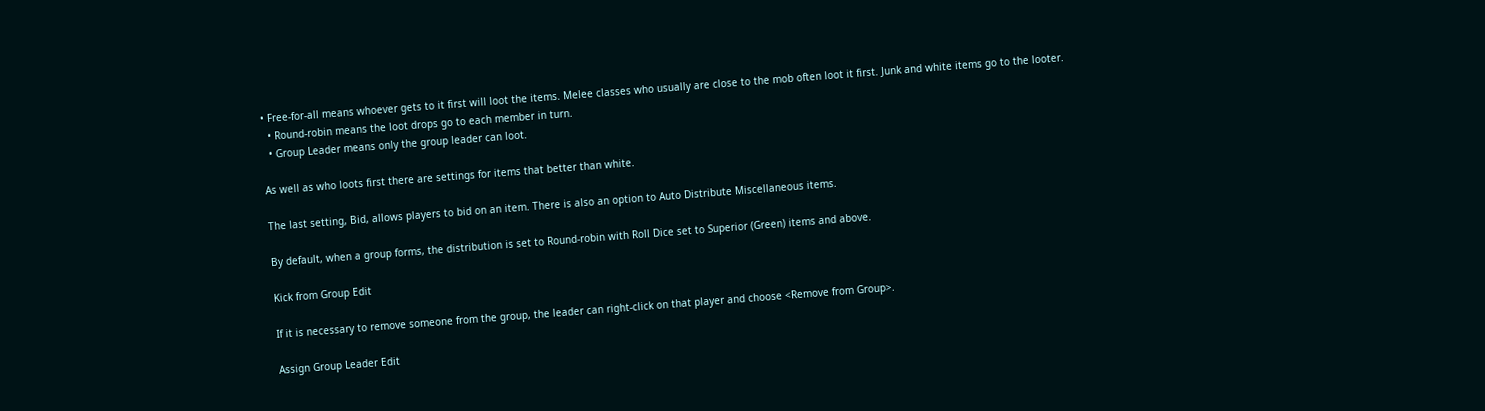• Free-for-all means whoever gets to it first will loot the items. Melee classes who usually are close to the mob often loot it first. Junk and white items go to the looter.
  • Round-robin means the loot drops go to each member in turn.
  • Group Leader means only the group leader can loot.

As well as who loots first there are settings for items that better than white.

The last setting, Bid, allows players to bid on an item. There is also an option to Auto Distribute Miscellaneous items.

By default, when a group forms, the distribution is set to Round-robin with Roll Dice set to Superior (Green) items and above.

Kick from Group Edit

If it is necessary to remove someone from the group, the leader can right-click on that player and choose <Remove from Group>.

Assign Group Leader Edit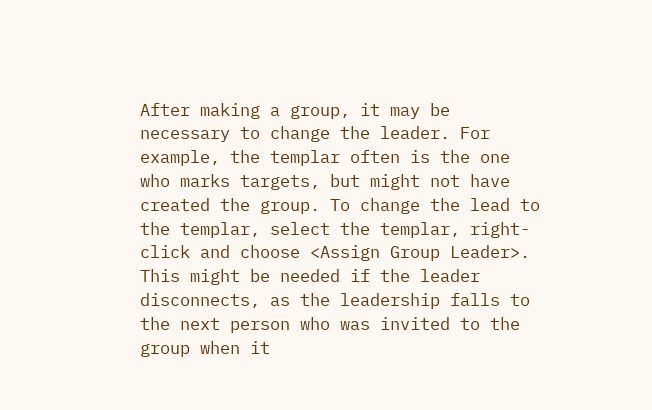After making a group, it may be necessary to change the leader. For example, the templar often is the one who marks targets, but might not have created the group. To change the lead to the templar, select the templar, right-click and choose <Assign Group Leader>. This might be needed if the leader disconnects, as the leadership falls to the next person who was invited to the group when it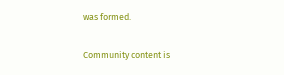was formed.

Community content is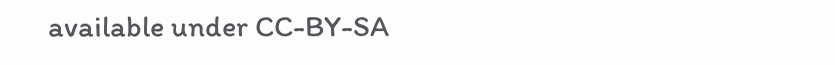available under CC-BY-SA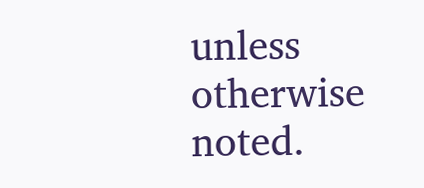unless otherwise noted.